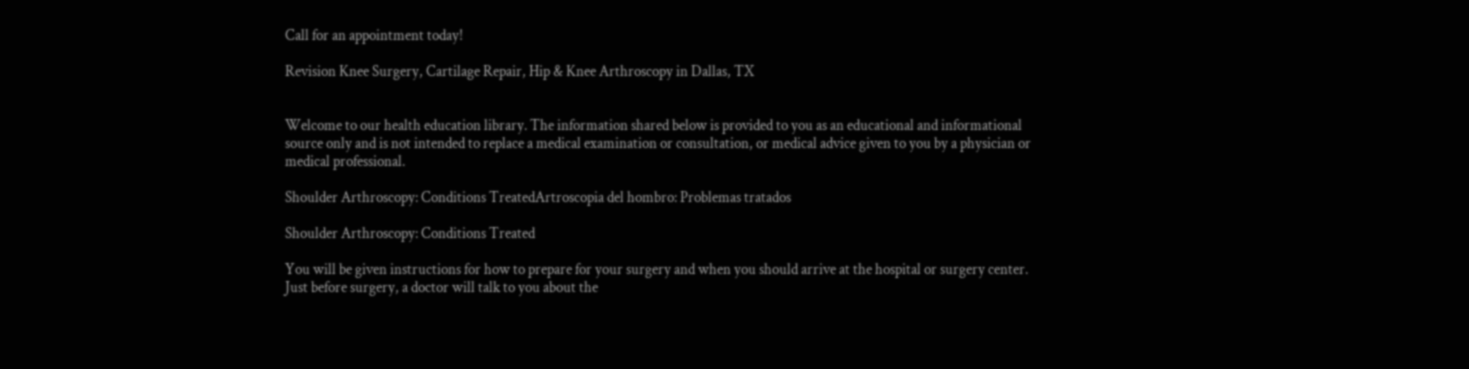Call for an appointment today!

Revision Knee Surgery, Cartilage Repair, Hip & Knee Arthroscopy in Dallas, TX


Welcome to our health education library. The information shared below is provided to you as an educational and informational source only and is not intended to replace a medical examination or consultation, or medical advice given to you by a physician or medical professional.

Shoulder Arthroscopy: Conditions TreatedArtroscopia del hombro: Problemas tratados

Shoulder Arthroscopy: Conditions Treated

You will be given instructions for how to prepare for your surgery and when you should arrive at the hospital or surgery center. Just before surgery, a doctor will talk to you about the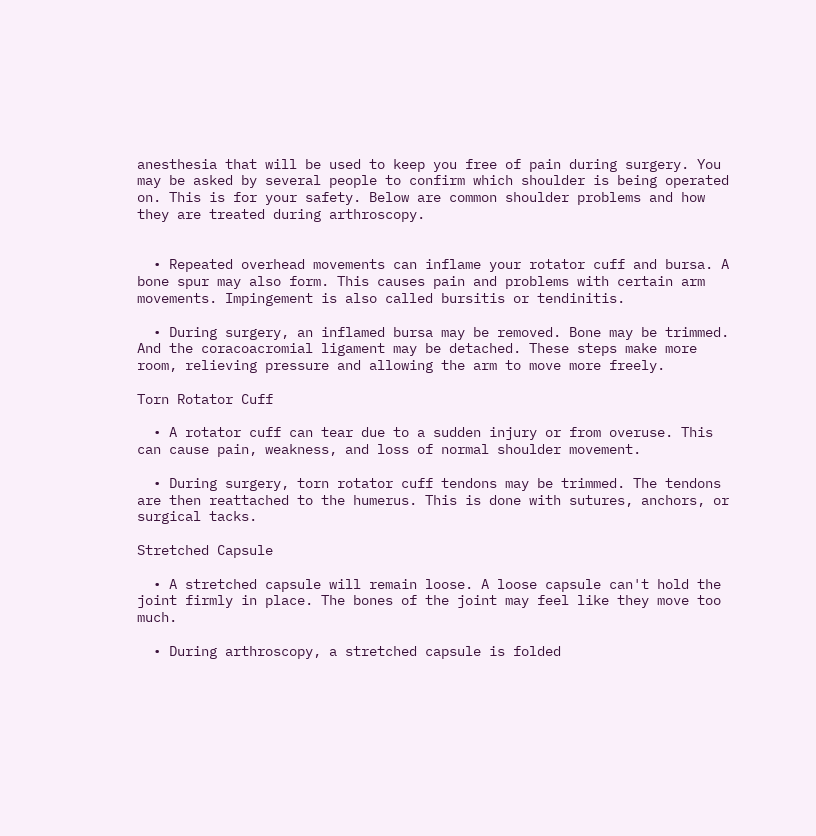anesthesia that will be used to keep you free of pain during surgery. You may be asked by several people to confirm which shoulder is being operated on. This is for your safety. Below are common shoulder problems and how they are treated during arthroscopy.


  • Repeated overhead movements can inflame your rotator cuff and bursa. A bone spur may also form. This causes pain and problems with certain arm movements. Impingement is also called bursitis or tendinitis.

  • During surgery, an inflamed bursa may be removed. Bone may be trimmed. And the coracoacromial ligament may be detached. These steps make more room, relieving pressure and allowing the arm to move more freely.

Torn Rotator Cuff

  • A rotator cuff can tear due to a sudden injury or from overuse. This can cause pain, weakness, and loss of normal shoulder movement.

  • During surgery, torn rotator cuff tendons may be trimmed. The tendons are then reattached to the humerus. This is done with sutures, anchors, or surgical tacks.

Stretched Capsule

  • A stretched capsule will remain loose. A loose capsule can't hold the joint firmly in place. The bones of the joint may feel like they move too much.

  • During arthroscopy, a stretched capsule is folded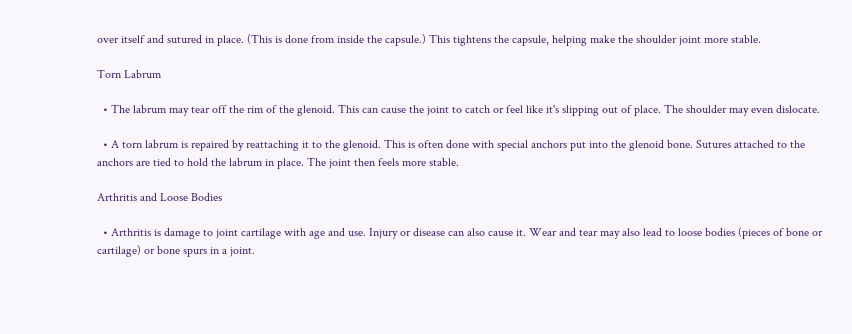over itself and sutured in place. (This is done from inside the capsule.) This tightens the capsule, helping make the shoulder joint more stable.

Torn Labrum

  • The labrum may tear off the rim of the glenoid. This can cause the joint to catch or feel like it's slipping out of place. The shoulder may even dislocate.

  • A torn labrum is repaired by reattaching it to the glenoid. This is often done with special anchors put into the glenoid bone. Sutures attached to the anchors are tied to hold the labrum in place. The joint then feels more stable.

Arthritis and Loose Bodies

  • Arthritis is damage to joint cartilage with age and use. Injury or disease can also cause it. Wear and tear may also lead to loose bodies (pieces of bone or cartilage) or bone spurs in a joint.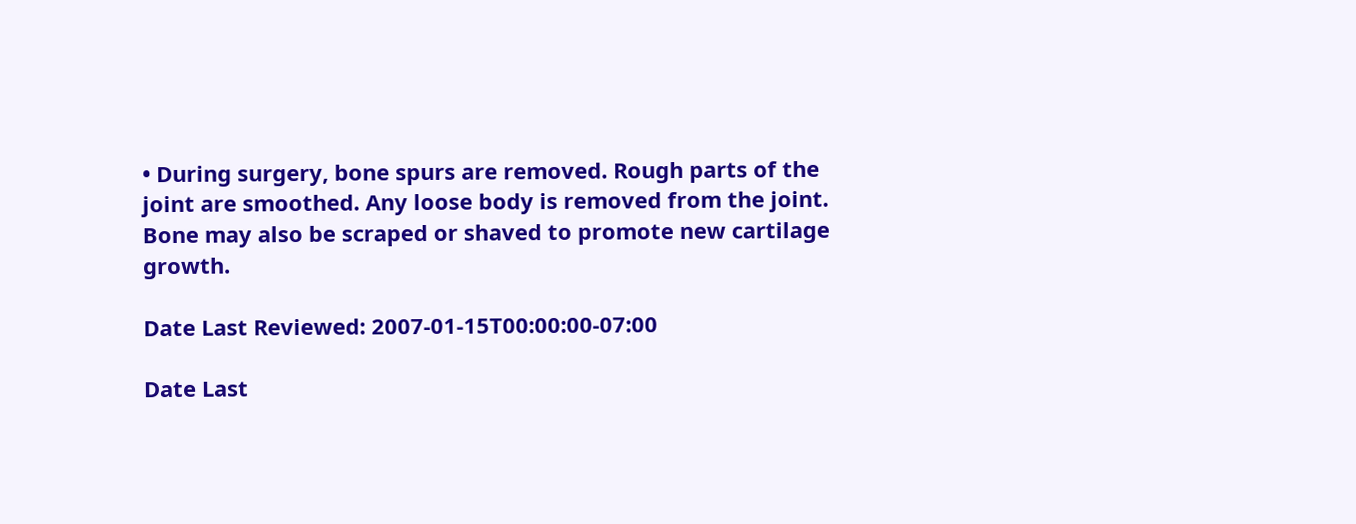• During surgery, bone spurs are removed. Rough parts of the joint are smoothed. Any loose body is removed from the joint. Bone may also be scraped or shaved to promote new cartilage growth.

Date Last Reviewed: 2007-01-15T00:00:00-07:00

Date Last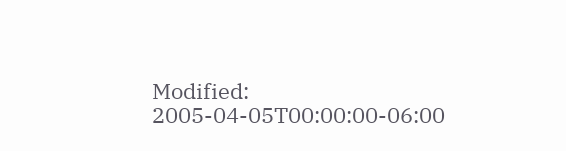Modified: 2005-04-05T00:00:00-06:00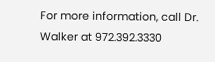For more information, call Dr. Walker at 972.392.3330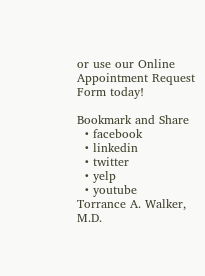or use our Online Appointment Request Form today!

Bookmark and Share
  • facebook
  • linkedin
  • twitter
  • yelp
  • youtube
Torrance A. Walker, M.D.